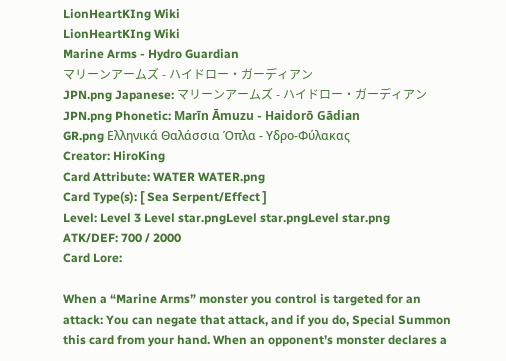LionHeartKIng Wiki
LionHeartKIng Wiki
Marine Arms - Hydro Guardian
マリーンアームズ - ハイドロー・ガーディアン
JPN.png Japanese: マリーンアームズ - ハイドロー・ガーディアン
JPN.png Phonetic: Marīn Āmuzu - Haidorō Gādian
GR.png Ελληνικά Θαλάσσια Όπλα - Υδρο-Φύλακας
Creator: HiroKing
Card Attribute: WATER WATER.png
Card Type(s): [ Sea Serpent/Effect ]
Level: Level 3 Level star.pngLevel star.pngLevel star.png
ATK/DEF: 700 / 2000
Card Lore:

When a “Marine Arms” monster you control is targeted for an attack: You can negate that attack, and if you do, Special Summon this card from your hand. When an opponent’s monster declares a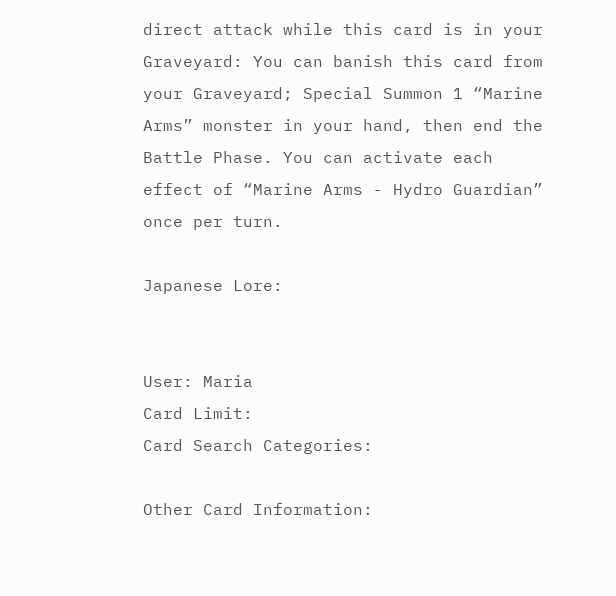direct attack while this card is in your Graveyard: You can banish this card from your Graveyard; Special Summon 1 “Marine Arms” monster in your hand, then end the Battle Phase. You can activate each effect of “Marine Arms - Hydro Guardian” once per turn.

Japanese Lore:


User: Maria
Card Limit:
Card Search Categories:

Other Card Information: